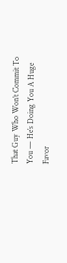That Guy Who Won’t Commit To You — He’s Doing You A Huge Favor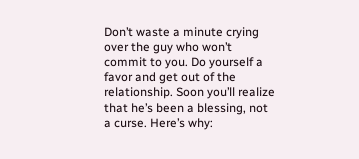Don’t waste a minute crying over the guy who won’t commit to you. Do yourself a favor and get out of the relationship. Soon you’ll realize that he’s been a blessing, not a curse. Here’s why: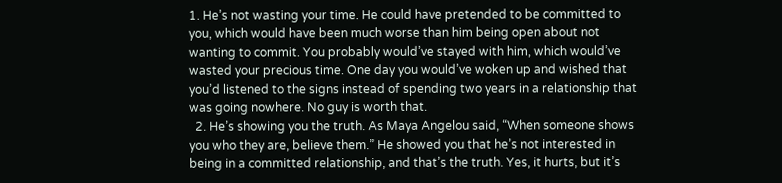1. He’s not wasting your time. He could have pretended to be committed to you, which would have been much worse than him being open about not wanting to commit. You probably would’ve stayed with him, which would’ve wasted your precious time. One day you would’ve woken up and wished that you’d listened to the signs instead of spending two years in a relationship that was going nowhere. No guy is worth that.
  2. He’s showing you the truth. As Maya Angelou said, “When someone shows you who they are, believe them.” He showed you that he’s not interested in being in a committed relationship, and that’s the truth. Yes, it hurts, but it’s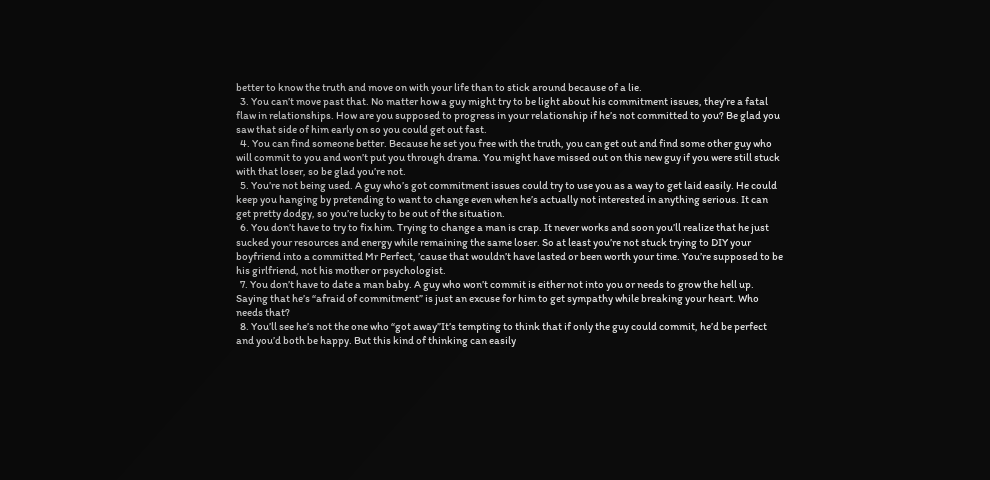better to know the truth and move on with your life than to stick around because of a lie.
  3. You can’t move past that. No matter how a guy might try to be light about his commitment issues, they’re a fatal flaw in relationships. How are you supposed to progress in your relationship if he’s not committed to you? Be glad you saw that side of him early on so you could get out fast.
  4. You can find someone better. Because he set you free with the truth, you can get out and find some other guy who will commit to you and won’t put you through drama. You might have missed out on this new guy if you were still stuck with that loser, so be glad you’re not.
  5. You’re not being used. A guy who’s got commitment issues could try to use you as a way to get laid easily. He could keep you hanging by pretending to want to change even when he’s actually not interested in anything serious. It can get pretty dodgy, so you’re lucky to be out of the situation.
  6. You don’t have to try to fix him. Trying to change a man is crap. It never works and soon you’ll realize that he just sucked your resources and energy while remaining the same loser. So at least you’re not stuck trying to DIY your boyfriend into a committed Mr Perfect, ’cause that wouldn’t have lasted or been worth your time. You’re supposed to be his girlfriend, not his mother or psychologist.
  7. You don’t have to date a man baby. A guy who won’t commit is either not into you or needs to grow the hell up. Saying that he’s “afraid of commitment” is just an excuse for him to get sympathy while breaking your heart. Who needs that?
  8. You’ll see he’s not the one who “got away”It’s tempting to think that if only the guy could commit, he’d be perfect and you’d both be happy. But this kind of thinking can easily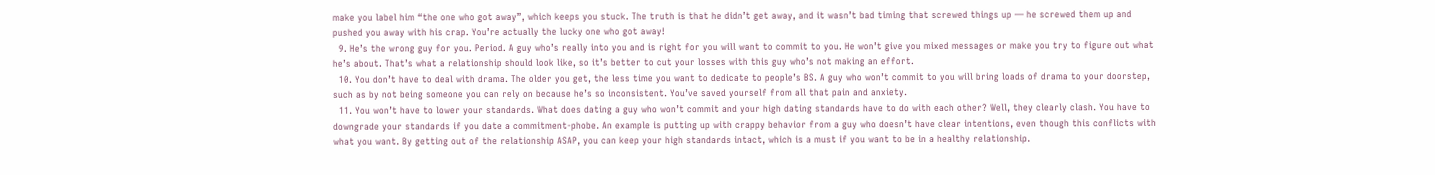make you label him “the one who got away”, which keeps you stuck. The truth is that he didn’t get away, and it wasn’t bad timing that screwed things up — he screwed them up and pushed you away with his crap. You’re actually the lucky one who got away!
  9. He’s the wrong guy for you. Period. A guy who’s really into you and is right for you will want to commit to you. He won’t give you mixed messages or make you try to figure out what he’s about. That’s what a relationship should look like, so it’s better to cut your losses with this guy who’s not making an effort.
  10. You don’t have to deal with drama. The older you get, the less time you want to dedicate to people’s BS. A guy who won’t commit to you will bring loads of drama to your doorstep, such as by not being someone you can rely on because he’s so inconsistent. You’ve saved yourself from all that pain and anxiety.
  11. You won’t have to lower your standards. What does dating a guy who won’t commit and your high dating standards have to do with each other? Well, they clearly clash. You have to downgrade your standards if you date a commitment-phobe. An example is putting up with crappy behavior from a guy who doesn’t have clear intentions, even though this conflicts with what you want. By getting out of the relationship ASAP, you can keep your high standards intact, which is a must if you want to be in a healthy relationship.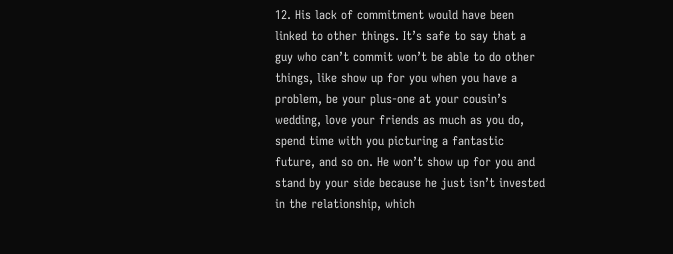12. His lack of commitment would have been linked to other things. It’s safe to say that a guy who can’t commit won’t be able to do other things, like show up for you when you have a problem, be your plus-one at your cousin’s wedding, love your friends as much as you do, spend time with you picturing a fantastic future, and so on. He won’t show up for you and stand by your side because he just isn’t invested in the relationship, which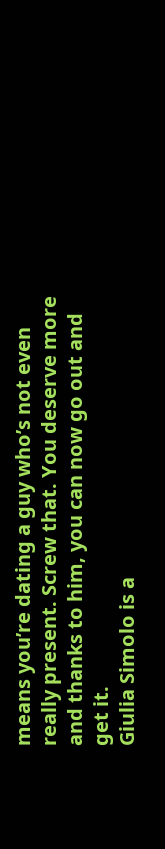means you’re dating a guy who’s not even really present. Screw that. You deserve more and thanks to him, you can now go out and get it.
Giulia Simolo is a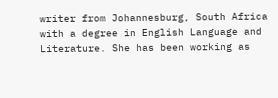writer from Johannesburg, South Africa with a degree in English Language and Literature. She has been working as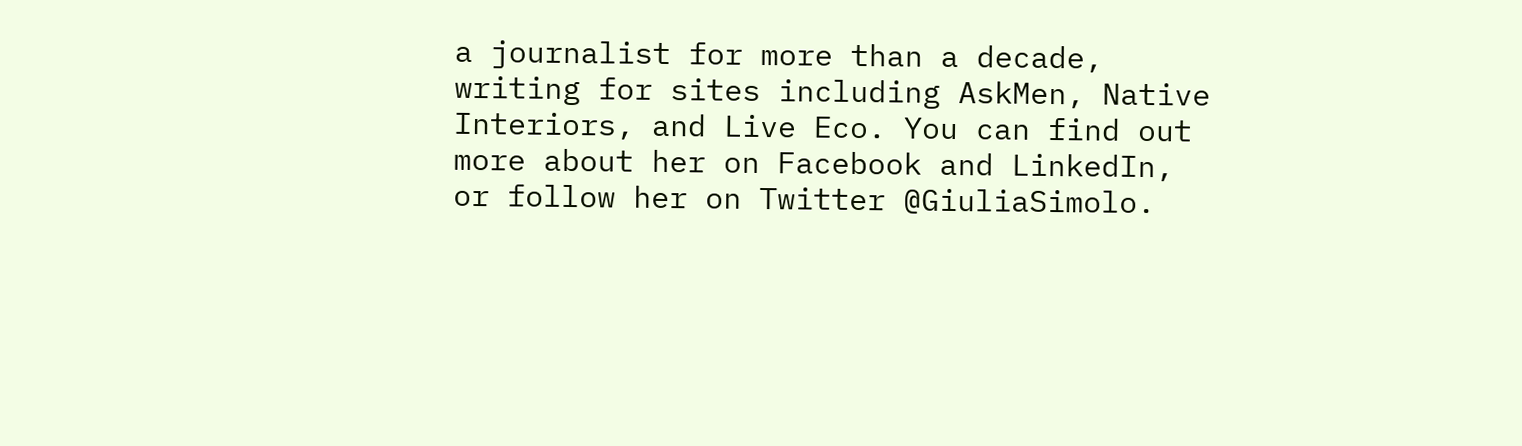a journalist for more than a decade, writing for sites including AskMen, Native Interiors, and Live Eco. You can find out more about her on Facebook and LinkedIn, or follow her on Twitter @GiuliaSimolo.